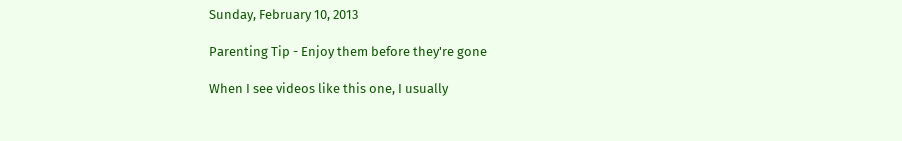Sunday, February 10, 2013

Parenting Tip - Enjoy them before they're gone

When I see videos like this one, I usually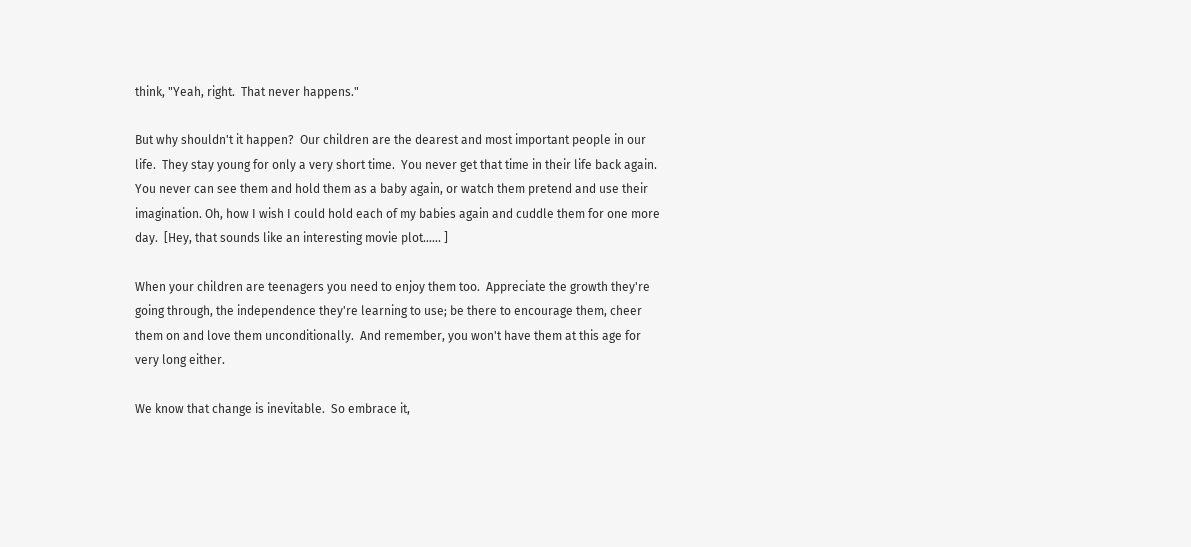think, "Yeah, right.  That never happens."

But why shouldn't it happen?  Our children are the dearest and most important people in our life.  They stay young for only a very short time.  You never get that time in their life back again.  You never can see them and hold them as a baby again, or watch them pretend and use their imagination. Oh, how I wish I could hold each of my babies again and cuddle them for one more day.  [Hey, that sounds like an interesting movie plot...... ]

When your children are teenagers you need to enjoy them too.  Appreciate the growth they're going through, the independence they're learning to use; be there to encourage them, cheer them on and love them unconditionally.  And remember, you won't have them at this age for very long either.

We know that change is inevitable.  So embrace it,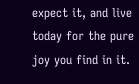expect it, and live today for the pure joy you find in it.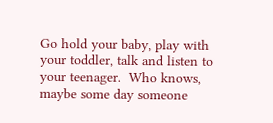Go hold your baby, play with your toddler, talk and listen to your teenager.  Who knows, maybe some day someone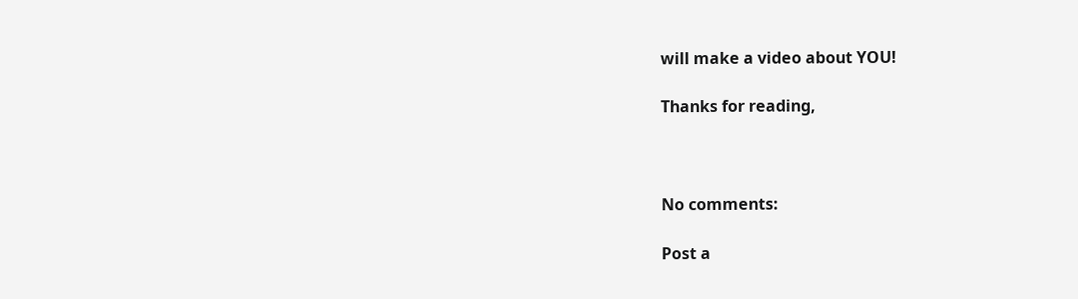will make a video about YOU!

Thanks for reading,



No comments:

Post a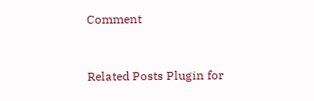Comment



Related Posts Plugin for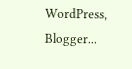WordPress, Blogger...